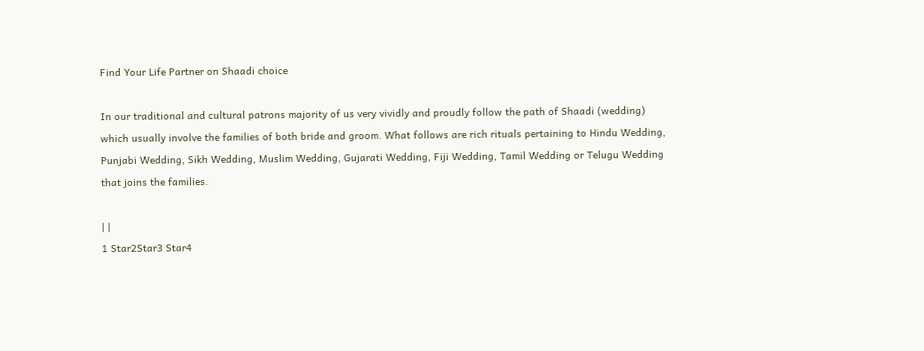Find Your Life Partner on Shaadi choice

In our traditional and cultural patrons majority of us very vividly and proudly follow the path of Shaadi (wedding) which usually involve the families of both bride and groom. What follows are rich rituals pertaining to Hindu Wedding, Punjabi Wedding, Sikh Wedding, Muslim Wedding, Gujarati Wedding, Fiji Wedding, Tamil Wedding or Telugu Wedding that joins the families.

| |
1 Star2Star3 Star4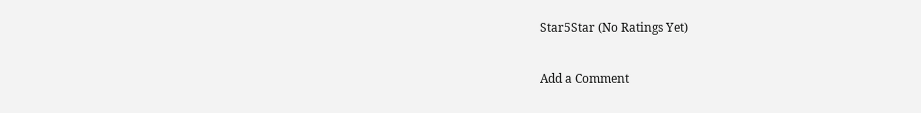Star5Star (No Ratings Yet)

Add a Comment